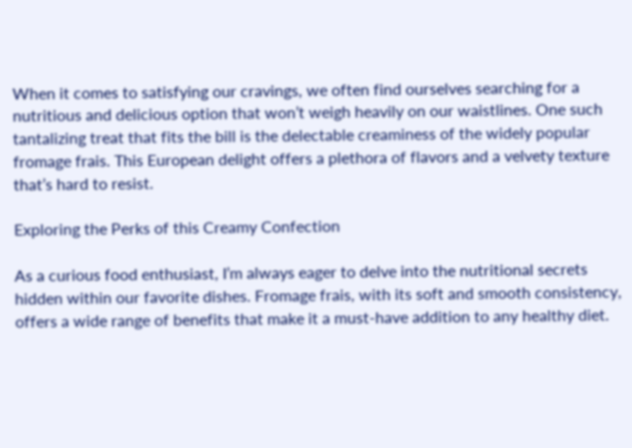When it comes to satisfying our cravings, we often find ourselves searching for a nutritious and delicious option that won’t weigh heavily on our waistlines. One such tantalizing treat that fits the bill is the delectable creaminess of the widely popular fromage frais. This European delight offers a plethora of flavors and a velvety texture that’s hard to resist.

Exploring the Perks of this Creamy Confection

As a curious food enthusiast, I’m always eager to delve into the nutritional secrets hidden within our favorite dishes. Fromage frais, with its soft and smooth consistency, offers a wide range of benefits that make it a must-have addition to any healthy diet.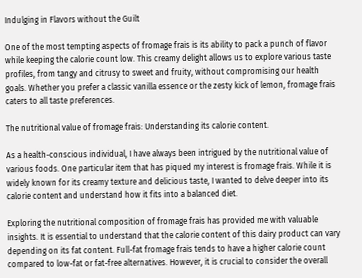Indulging in Flavors without the Guilt

One of the most tempting aspects of fromage frais is its ability to pack a punch of flavor while keeping the calorie count low. This creamy delight allows us to explore various taste profiles, from tangy and citrusy to sweet and fruity, without compromising our health goals. Whether you prefer a classic vanilla essence or the zesty kick of lemon, fromage frais caters to all taste preferences.

The nutritional value of fromage frais: Understanding its calorie content.

As a health-conscious individual, I have always been intrigued by the nutritional value of various foods. One particular item that has piqued my interest is fromage frais. While it is widely known for its creamy texture and delicious taste, I wanted to delve deeper into its calorie content and understand how it fits into a balanced diet.

Exploring the nutritional composition of fromage frais has provided me with valuable insights. It is essential to understand that the calorie content of this dairy product can vary depending on its fat content. Full-fat fromage frais tends to have a higher calorie count compared to low-fat or fat-free alternatives. However, it is crucial to consider the overall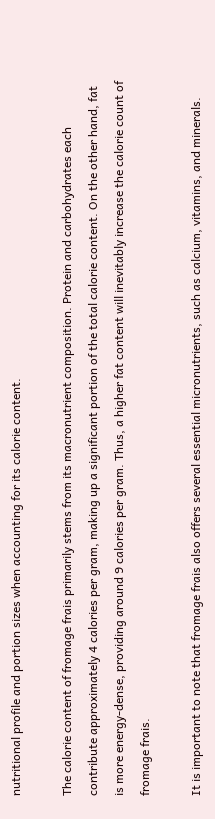nutritional profile and portion sizes when accounting for its calorie content.

The calorie content of fromage frais primarily stems from its macronutrient composition. Protein and carbohydrates each contribute approximately 4 calories per gram, making up a significant portion of the total calorie content. On the other hand, fat is more energy-dense, providing around 9 calories per gram. Thus, a higher fat content will inevitably increase the calorie count of fromage frais.

It is important to note that fromage frais also offers several essential micronutrients, such as calcium, vitamins, and minerals.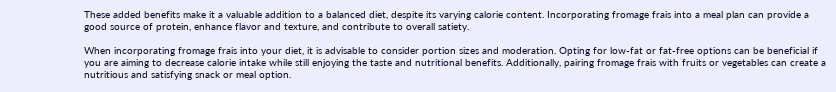These added benefits make it a valuable addition to a balanced diet, despite its varying calorie content. Incorporating fromage frais into a meal plan can provide a good source of protein, enhance flavor and texture, and contribute to overall satiety.

When incorporating fromage frais into your diet, it is advisable to consider portion sizes and moderation. Opting for low-fat or fat-free options can be beneficial if you are aiming to decrease calorie intake while still enjoying the taste and nutritional benefits. Additionally, pairing fromage frais with fruits or vegetables can create a nutritious and satisfying snack or meal option.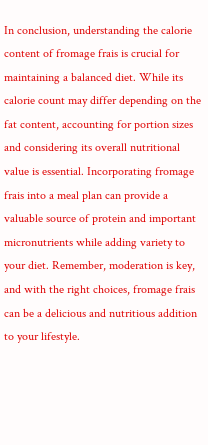In conclusion, understanding the calorie content of fromage frais is crucial for maintaining a balanced diet. While its calorie count may differ depending on the fat content, accounting for portion sizes and considering its overall nutritional value is essential. Incorporating fromage frais into a meal plan can provide a valuable source of protein and important micronutrients while adding variety to your diet. Remember, moderation is key, and with the right choices, fromage frais can be a delicious and nutritious addition to your lifestyle.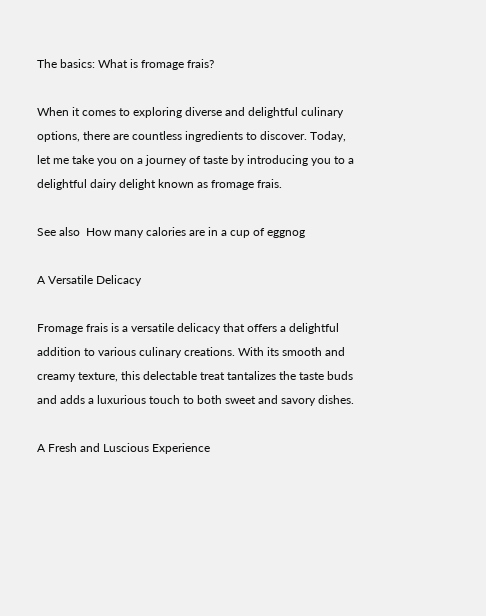The basics: What is fromage frais?

When it comes to exploring diverse and delightful culinary options, there are countless ingredients to discover. Today, let me take you on a journey of taste by introducing you to a delightful dairy delight known as fromage frais.

See also  How many calories are in a cup of eggnog

A Versatile Delicacy

Fromage frais is a versatile delicacy that offers a delightful addition to various culinary creations. With its smooth and creamy texture, this delectable treat tantalizes the taste buds and adds a luxurious touch to both sweet and savory dishes.

A Fresh and Luscious Experience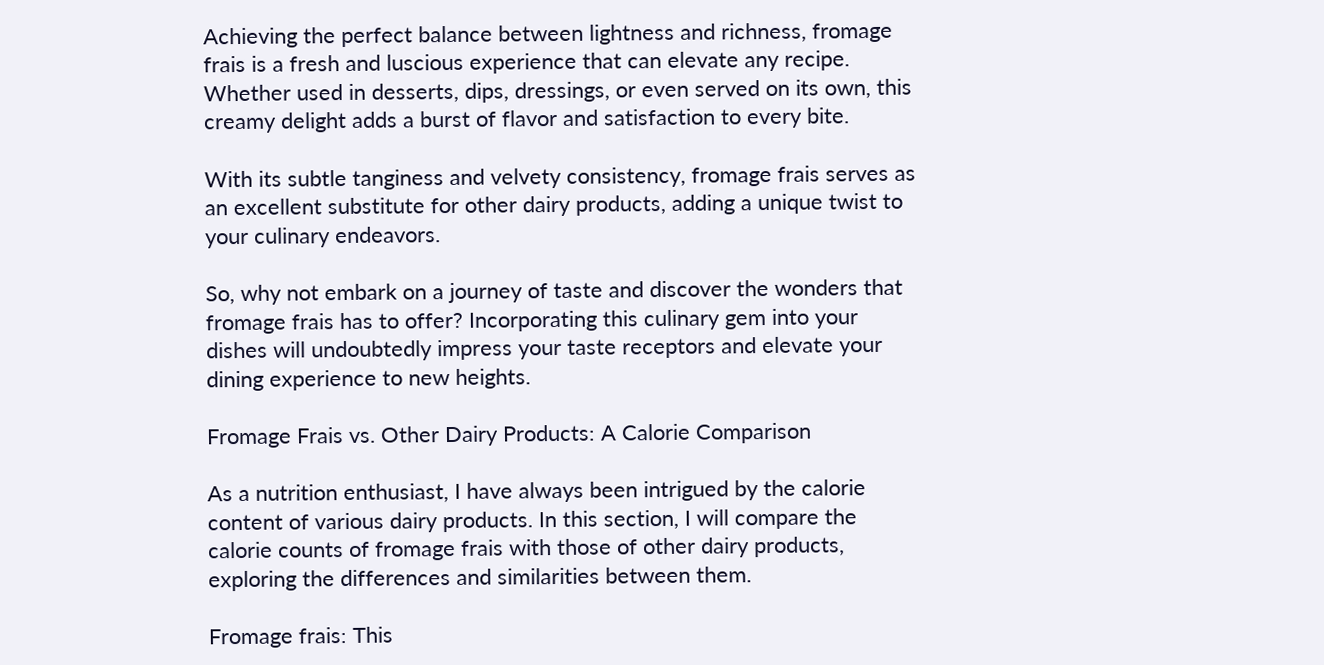Achieving the perfect balance between lightness and richness, fromage frais is a fresh and luscious experience that can elevate any recipe. Whether used in desserts, dips, dressings, or even served on its own, this creamy delight adds a burst of flavor and satisfaction to every bite.

With its subtle tanginess and velvety consistency, fromage frais serves as an excellent substitute for other dairy products, adding a unique twist to your culinary endeavors.

So, why not embark on a journey of taste and discover the wonders that fromage frais has to offer? Incorporating this culinary gem into your dishes will undoubtedly impress your taste receptors and elevate your dining experience to new heights.

Fromage Frais vs. Other Dairy Products: A Calorie Comparison

As a nutrition enthusiast, I have always been intrigued by the calorie content of various dairy products. In this section, I will compare the calorie counts of fromage frais with those of other dairy products, exploring the differences and similarities between them.

Fromage frais: This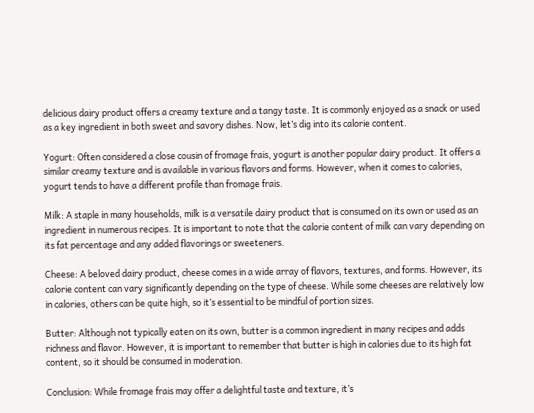delicious dairy product offers a creamy texture and a tangy taste. It is commonly enjoyed as a snack or used as a key ingredient in both sweet and savory dishes. Now, let’s dig into its calorie content.

Yogurt: Often considered a close cousin of fromage frais, yogurt is another popular dairy product. It offers a similar creamy texture and is available in various flavors and forms. However, when it comes to calories, yogurt tends to have a different profile than fromage frais.

Milk: A staple in many households, milk is a versatile dairy product that is consumed on its own or used as an ingredient in numerous recipes. It is important to note that the calorie content of milk can vary depending on its fat percentage and any added flavorings or sweeteners.

Cheese: A beloved dairy product, cheese comes in a wide array of flavors, textures, and forms. However, its calorie content can vary significantly depending on the type of cheese. While some cheeses are relatively low in calories, others can be quite high, so it’s essential to be mindful of portion sizes.

Butter: Although not typically eaten on its own, butter is a common ingredient in many recipes and adds richness and flavor. However, it is important to remember that butter is high in calories due to its high fat content, so it should be consumed in moderation.

Conclusion: While fromage frais may offer a delightful taste and texture, it’s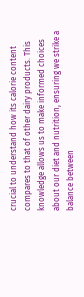crucial to understand how its calorie content compares to that of other dairy products. This knowledge allows us to make informed choices about our diet and nutrition, ensuring we strike a balance between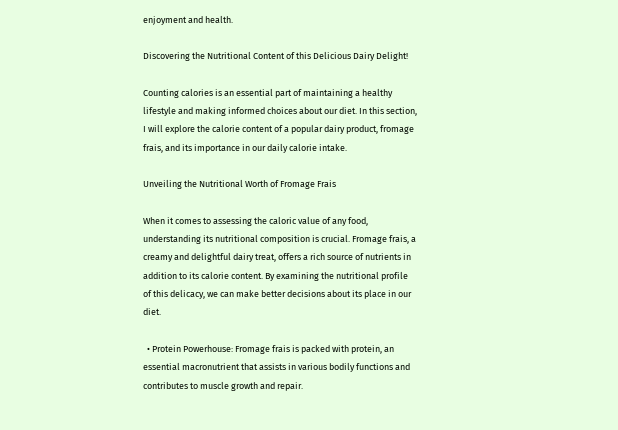enjoyment and health.

Discovering the Nutritional Content of this Delicious Dairy Delight!

Counting calories is an essential part of maintaining a healthy lifestyle and making informed choices about our diet. In this section, I will explore the calorie content of a popular dairy product, fromage frais, and its importance in our daily calorie intake.

Unveiling the Nutritional Worth of Fromage Frais

When it comes to assessing the caloric value of any food, understanding its nutritional composition is crucial. Fromage frais, a creamy and delightful dairy treat, offers a rich source of nutrients in addition to its calorie content. By examining the nutritional profile of this delicacy, we can make better decisions about its place in our diet.

  • Protein Powerhouse: Fromage frais is packed with protein, an essential macronutrient that assists in various bodily functions and contributes to muscle growth and repair.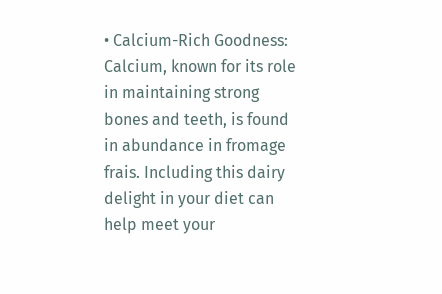• Calcium-Rich Goodness: Calcium, known for its role in maintaining strong bones and teeth, is found in abundance in fromage frais. Including this dairy delight in your diet can help meet your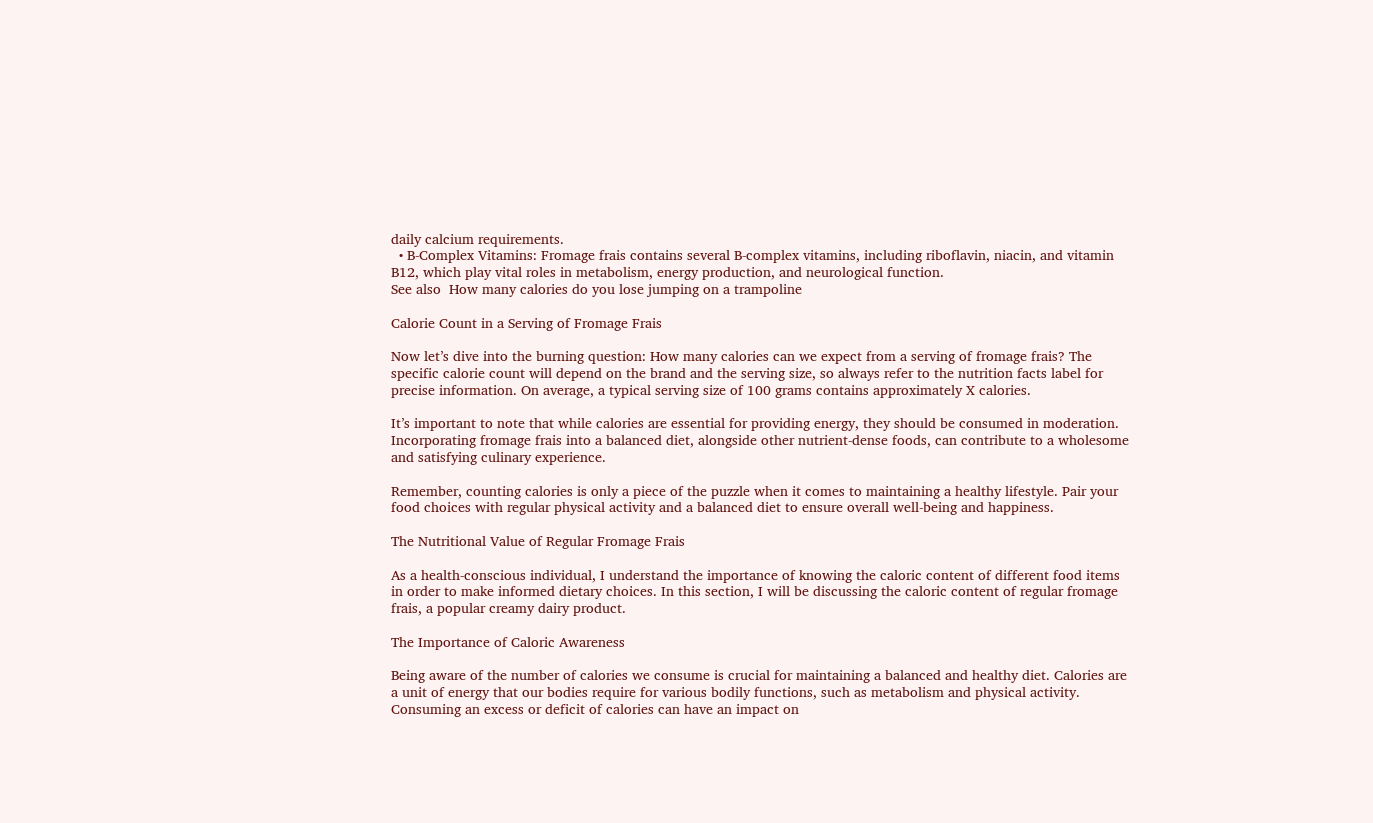daily calcium requirements.
  • B-Complex Vitamins: Fromage frais contains several B-complex vitamins, including riboflavin, niacin, and vitamin B12, which play vital roles in metabolism, energy production, and neurological function.
See also  How many calories do you lose jumping on a trampoline

Calorie Count in a Serving of Fromage Frais

Now let’s dive into the burning question: How many calories can we expect from a serving of fromage frais? The specific calorie count will depend on the brand and the serving size, so always refer to the nutrition facts label for precise information. On average, a typical serving size of 100 grams contains approximately X calories.

It’s important to note that while calories are essential for providing energy, they should be consumed in moderation. Incorporating fromage frais into a balanced diet, alongside other nutrient-dense foods, can contribute to a wholesome and satisfying culinary experience.

Remember, counting calories is only a piece of the puzzle when it comes to maintaining a healthy lifestyle. Pair your food choices with regular physical activity and a balanced diet to ensure overall well-being and happiness.

The Nutritional Value of Regular Fromage Frais

As a health-conscious individual, I understand the importance of knowing the caloric content of different food items in order to make informed dietary choices. In this section, I will be discussing the caloric content of regular fromage frais, a popular creamy dairy product.

The Importance of Caloric Awareness

Being aware of the number of calories we consume is crucial for maintaining a balanced and healthy diet. Calories are a unit of energy that our bodies require for various bodily functions, such as metabolism and physical activity. Consuming an excess or deficit of calories can have an impact on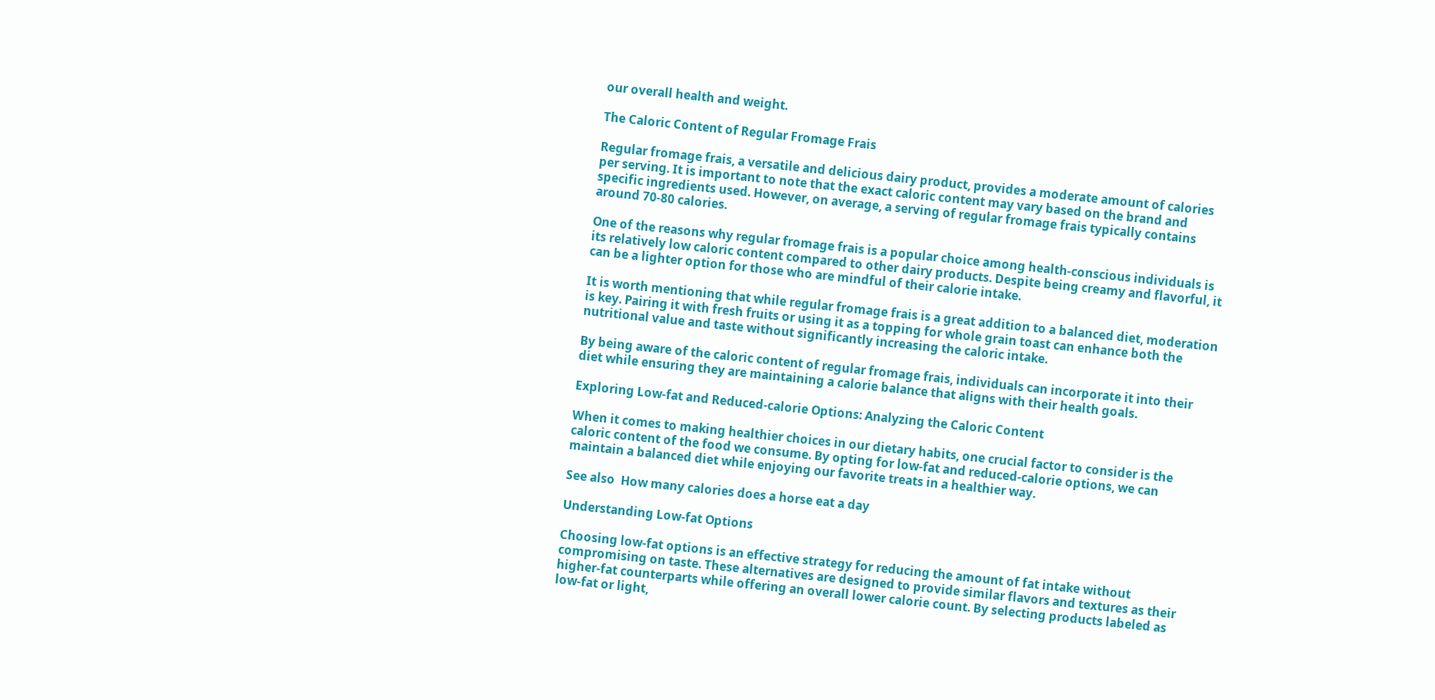our overall health and weight.

The Caloric Content of Regular Fromage Frais

Regular fromage frais, a versatile and delicious dairy product, provides a moderate amount of calories per serving. It is important to note that the exact caloric content may vary based on the brand and specific ingredients used. However, on average, a serving of regular fromage frais typically contains around 70-80 calories.

One of the reasons why regular fromage frais is a popular choice among health-conscious individuals is its relatively low caloric content compared to other dairy products. Despite being creamy and flavorful, it can be a lighter option for those who are mindful of their calorie intake.

It is worth mentioning that while regular fromage frais is a great addition to a balanced diet, moderation is key. Pairing it with fresh fruits or using it as a topping for whole grain toast can enhance both the nutritional value and taste without significantly increasing the caloric intake.

By being aware of the caloric content of regular fromage frais, individuals can incorporate it into their diet while ensuring they are maintaining a calorie balance that aligns with their health goals.

Exploring Low-fat and Reduced-calorie Options: Analyzing the Caloric Content

When it comes to making healthier choices in our dietary habits, one crucial factor to consider is the caloric content of the food we consume. By opting for low-fat and reduced-calorie options, we can maintain a balanced diet while enjoying our favorite treats in a healthier way.

See also  How many calories does a horse eat a day

Understanding Low-fat Options

Choosing low-fat options is an effective strategy for reducing the amount of fat intake without compromising on taste. These alternatives are designed to provide similar flavors and textures as their higher-fat counterparts while offering an overall lower calorie count. By selecting products labeled as low-fat or light,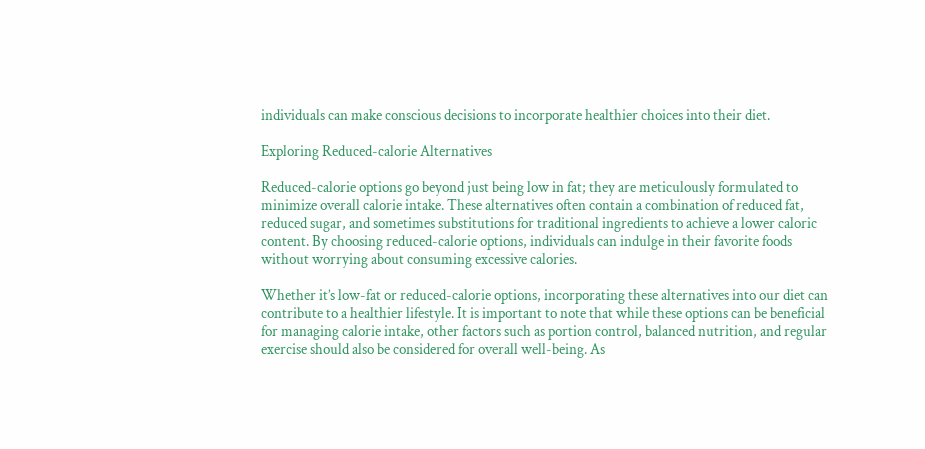individuals can make conscious decisions to incorporate healthier choices into their diet.

Exploring Reduced-calorie Alternatives

Reduced-calorie options go beyond just being low in fat; they are meticulously formulated to minimize overall calorie intake. These alternatives often contain a combination of reduced fat, reduced sugar, and sometimes substitutions for traditional ingredients to achieve a lower caloric content. By choosing reduced-calorie options, individuals can indulge in their favorite foods without worrying about consuming excessive calories.

Whether it’s low-fat or reduced-calorie options, incorporating these alternatives into our diet can contribute to a healthier lifestyle. It is important to note that while these options can be beneficial for managing calorie intake, other factors such as portion control, balanced nutrition, and regular exercise should also be considered for overall well-being. As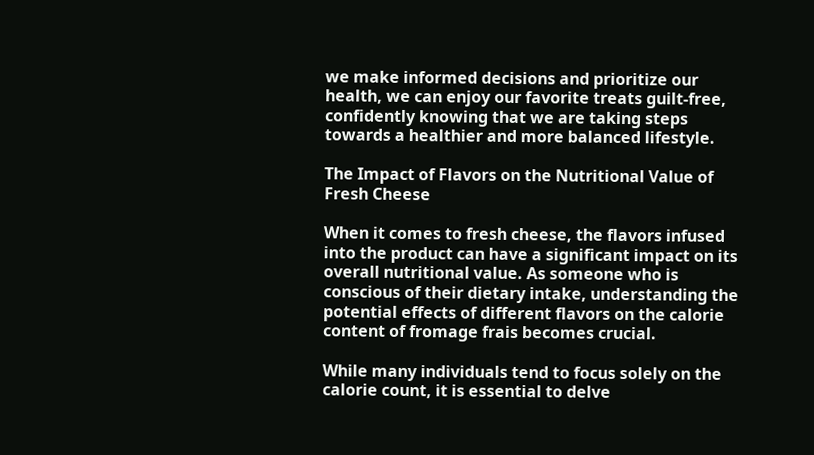we make informed decisions and prioritize our health, we can enjoy our favorite treats guilt-free, confidently knowing that we are taking steps towards a healthier and more balanced lifestyle.

The Impact of Flavors on the Nutritional Value of Fresh Cheese

When it comes to fresh cheese, the flavors infused into the product can have a significant impact on its overall nutritional value. As someone who is conscious of their dietary intake, understanding the potential effects of different flavors on the calorie content of fromage frais becomes crucial.

While many individuals tend to focus solely on the calorie count, it is essential to delve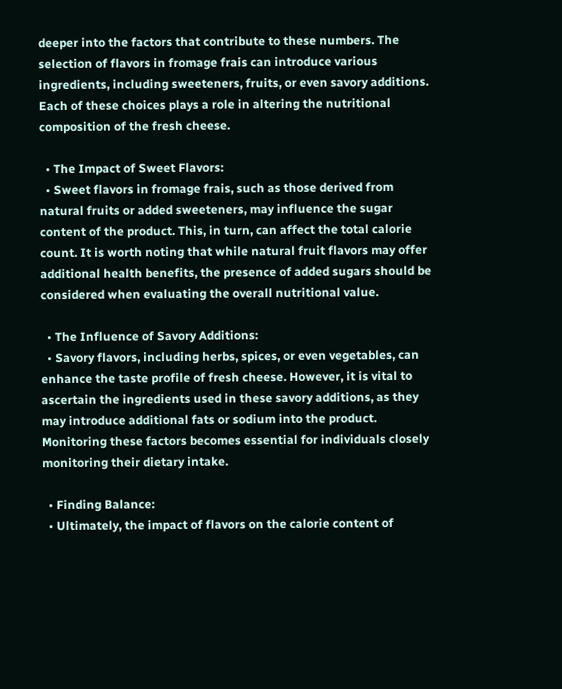deeper into the factors that contribute to these numbers. The selection of flavors in fromage frais can introduce various ingredients, including sweeteners, fruits, or even savory additions. Each of these choices plays a role in altering the nutritional composition of the fresh cheese.

  • The Impact of Sweet Flavors:
  • Sweet flavors in fromage frais, such as those derived from natural fruits or added sweeteners, may influence the sugar content of the product. This, in turn, can affect the total calorie count. It is worth noting that while natural fruit flavors may offer additional health benefits, the presence of added sugars should be considered when evaluating the overall nutritional value.

  • The Influence of Savory Additions:
  • Savory flavors, including herbs, spices, or even vegetables, can enhance the taste profile of fresh cheese. However, it is vital to ascertain the ingredients used in these savory additions, as they may introduce additional fats or sodium into the product. Monitoring these factors becomes essential for individuals closely monitoring their dietary intake.

  • Finding Balance:
  • Ultimately, the impact of flavors on the calorie content of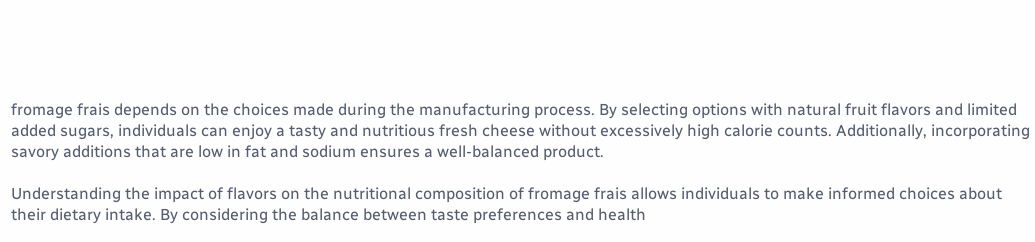fromage frais depends on the choices made during the manufacturing process. By selecting options with natural fruit flavors and limited added sugars, individuals can enjoy a tasty and nutritious fresh cheese without excessively high calorie counts. Additionally, incorporating savory additions that are low in fat and sodium ensures a well-balanced product.

Understanding the impact of flavors on the nutritional composition of fromage frais allows individuals to make informed choices about their dietary intake. By considering the balance between taste preferences and health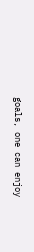goals, one can enjoy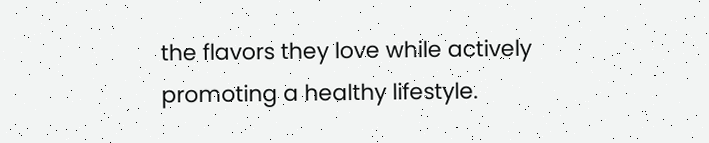the flavors they love while actively promoting a healthy lifestyle.